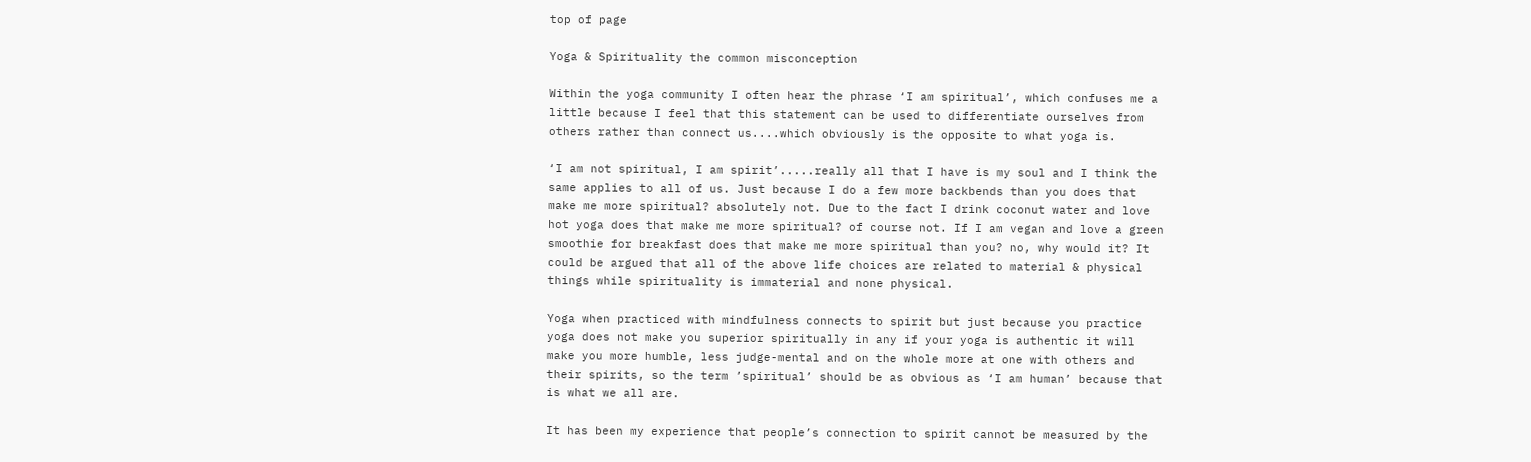top of page

Yoga & Spirituality the common misconception

Within the yoga community I often hear the phrase ‘I am spiritual’, which confuses me a little because I feel that this statement can be used to differentiate ourselves from others rather than connect us....which obviously is the opposite to what yoga is.

‘I am not spiritual, I am spirit’.....really all that I have is my soul and I think the same applies to all of us. Just because I do a few more backbends than you does that make me more spiritual? absolutely not. Due to the fact I drink coconut water and love hot yoga does that make me more spiritual? of course not. If I am vegan and love a green smoothie for breakfast does that make me more spiritual than you? no, why would it? It could be argued that all of the above life choices are related to material & physical things while spirituality is immaterial and none physical.

Yoga when practiced with mindfulness connects to spirit but just because you practice yoga does not make you superior spiritually in any if your yoga is authentic it will make you more humble, less judge-mental and on the whole more at one with others and their spirits, so the term ’spiritual’ should be as obvious as ‘I am human’ because that is what we all are.

It has been my experience that people’s connection to spirit cannot be measured by the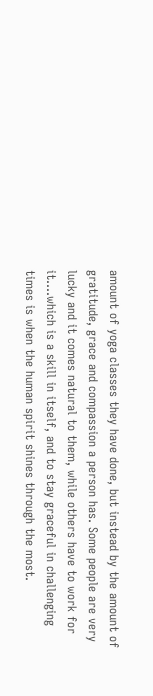amount of yoga classes they have done, but instead by the amount of gratitude, grace and compassion a person has. Some people are very lucky and it comes natural to them, while others have to work for it....which is a skill in itself, and to stay graceful in challenging times is when the human spirit shines through the most.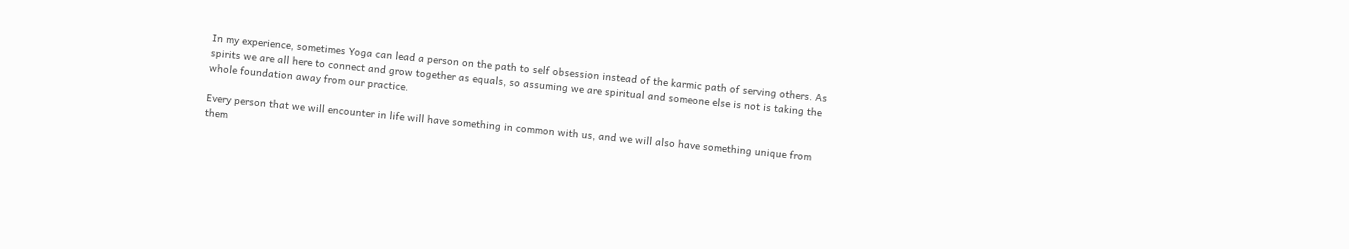In my experience, sometimes Yoga can lead a person on the path to self obsession instead of the karmic path of serving others. As spirits we are all here to connect and grow together as equals, so assuming we are spiritual and someone else is not is taking the whole foundation away from our practice.

Every person that we will encounter in life will have something in common with us, and we will also have something unique from them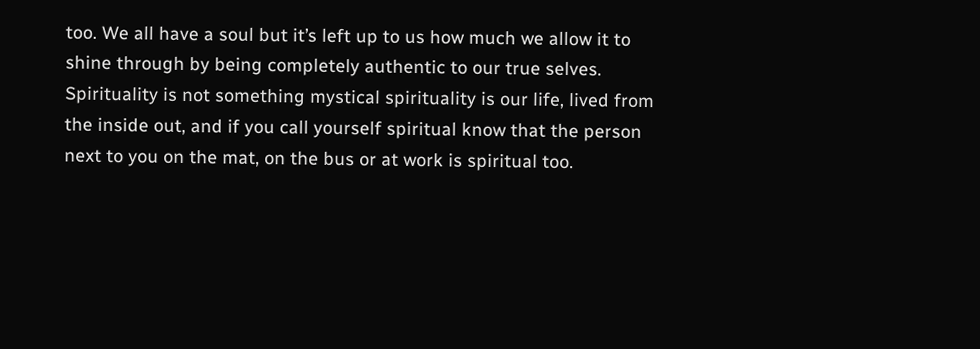too. We all have a soul but it’s left up to us how much we allow it to shine through by being completely authentic to our true selves. Spirituality is not something mystical spirituality is our life, lived from the inside out, and if you call yourself spiritual know that the person next to you on the mat, on the bus or at work is spiritual too.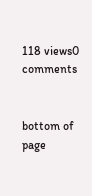118 views0 comments


bottom of page